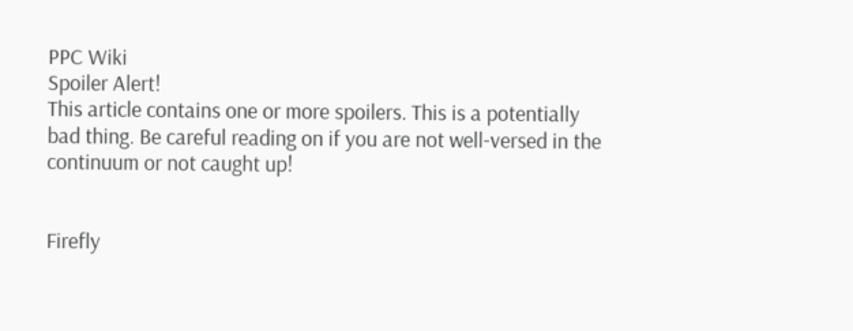PPC Wiki
Spoiler Alert!
This article contains one or more spoilers. This is a potentially bad thing. Be careful reading on if you are not well-versed in the continuum or not caught up!


Firefly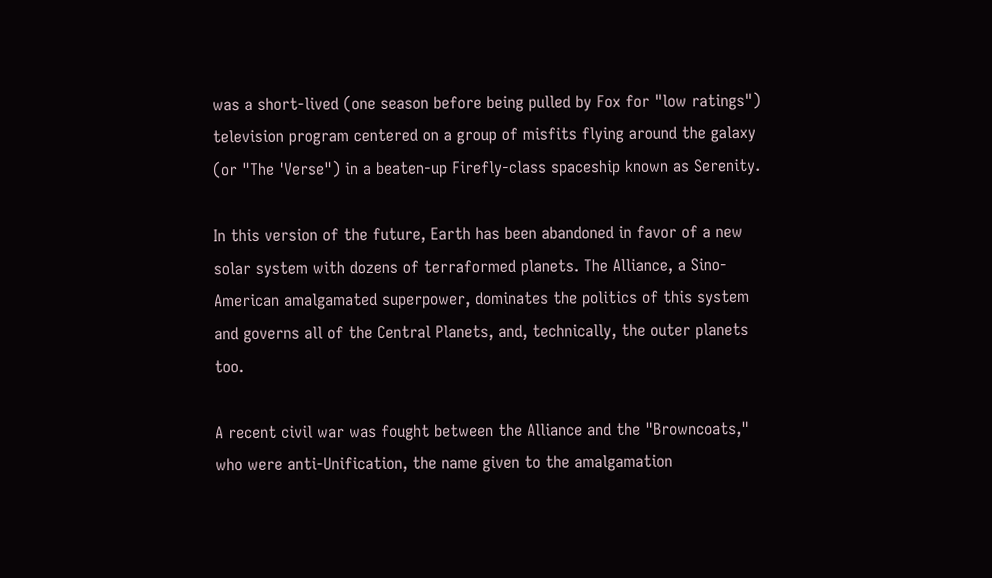was a short-lived (one season before being pulled by Fox for "low ratings") television program centered on a group of misfits flying around the galaxy (or "The 'Verse") in a beaten-up Firefly-class spaceship known as Serenity.

In this version of the future, Earth has been abandoned in favor of a new solar system with dozens of terraformed planets. The Alliance, a Sino-American amalgamated superpower, dominates the politics of this system and governs all of the Central Planets, and, technically, the outer planets too.

A recent civil war was fought between the Alliance and the "Browncoats," who were anti-Unification, the name given to the amalgamation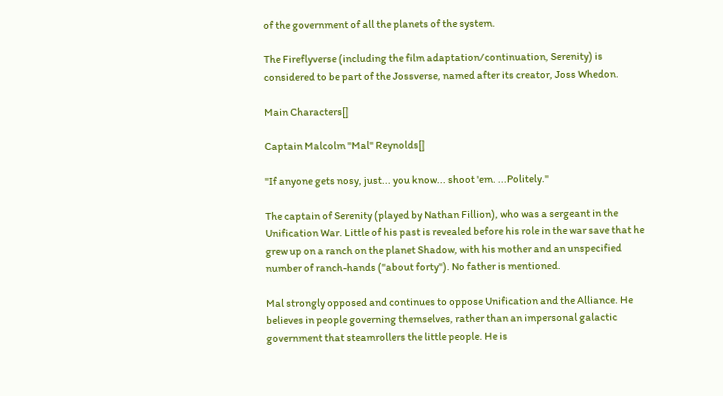of the government of all the planets of the system.

The Fireflyverse (including the film adaptation/continuation, Serenity) is considered to be part of the Jossverse, named after its creator, Joss Whedon.

Main Characters[]

Captain Malcolm "Mal" Reynolds[]

"If anyone gets nosy, just... you know... shoot 'em. ...Politely."

The captain of Serenity (played by Nathan Fillion), who was a sergeant in the Unification War. Little of his past is revealed before his role in the war save that he grew up on a ranch on the planet Shadow, with his mother and an unspecified number of ranch-hands ("about forty"). No father is mentioned.

Mal strongly opposed and continues to oppose Unification and the Alliance. He believes in people governing themselves, rather than an impersonal galactic government that steamrollers the little people. He is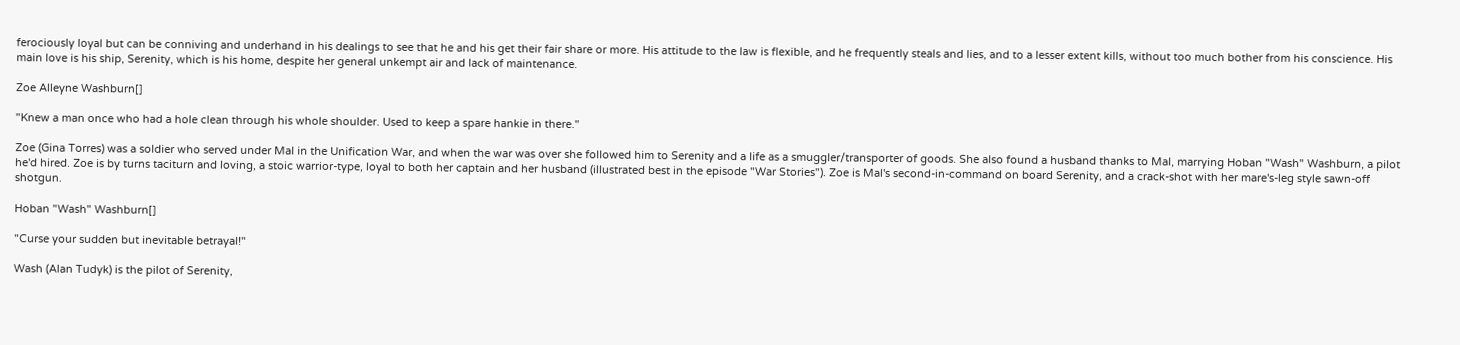ferociously loyal but can be conniving and underhand in his dealings to see that he and his get their fair share or more. His attitude to the law is flexible, and he frequently steals and lies, and to a lesser extent kills, without too much bother from his conscience. His main love is his ship, Serenity, which is his home, despite her general unkempt air and lack of maintenance.

Zoe Alleyne Washburn[]

"Knew a man once who had a hole clean through his whole shoulder. Used to keep a spare hankie in there."

Zoe (Gina Torres) was a soldier who served under Mal in the Unification War, and when the war was over she followed him to Serenity and a life as a smuggler/transporter of goods. She also found a husband thanks to Mal, marrying Hoban "Wash" Washburn, a pilot he'd hired. Zoe is by turns taciturn and loving, a stoic warrior-type, loyal to both her captain and her husband (illustrated best in the episode "War Stories"). Zoe is Mal's second-in-command on board Serenity, and a crack-shot with her mare's-leg style sawn-off shotgun.

Hoban "Wash" Washburn[]

"Curse your sudden but inevitable betrayal!"

Wash (Alan Tudyk) is the pilot of Serenity,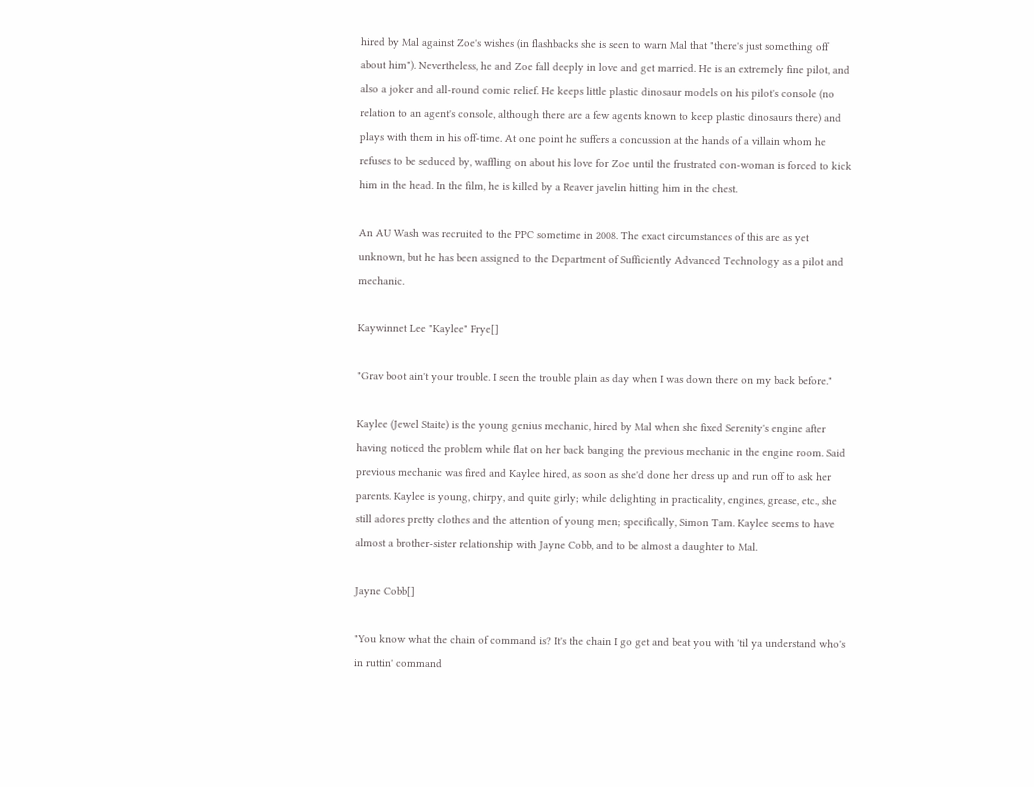hired by Mal against Zoe's wishes (in flashbacks she is seen to warn Mal that "there's just something off about him"). Nevertheless, he and Zoe fall deeply in love and get married. He is an extremely fine pilot, and also a joker and all-round comic relief. He keeps little plastic dinosaur models on his pilot's console (no relation to an agent's console, although there are a few agents known to keep plastic dinosaurs there) and plays with them in his off-time. At one point he suffers a concussion at the hands of a villain whom he refuses to be seduced by, waffling on about his love for Zoe until the frustrated con-woman is forced to kick him in the head. In the film, he is killed by a Reaver javelin hitting him in the chest.

An AU Wash was recruited to the PPC sometime in 2008. The exact circumstances of this are as yet unknown, but he has been assigned to the Department of Sufficiently Advanced Technology as a pilot and mechanic.

Kaywinnet Lee "Kaylee" Frye[]

"Grav boot ain't your trouble. I seen the trouble plain as day when I was down there on my back before."

Kaylee (Jewel Staite) is the young genius mechanic, hired by Mal when she fixed Serenity's engine after having noticed the problem while flat on her back banging the previous mechanic in the engine room. Said previous mechanic was fired and Kaylee hired, as soon as she'd done her dress up and run off to ask her parents. Kaylee is young, chirpy, and quite girly; while delighting in practicality, engines, grease, etc., she still adores pretty clothes and the attention of young men; specifically, Simon Tam. Kaylee seems to have almost a brother-sister relationship with Jayne Cobb, and to be almost a daughter to Mal.

Jayne Cobb[]

"You know what the chain of command is? It's the chain I go get and beat you with 'til ya understand who's in ruttin' command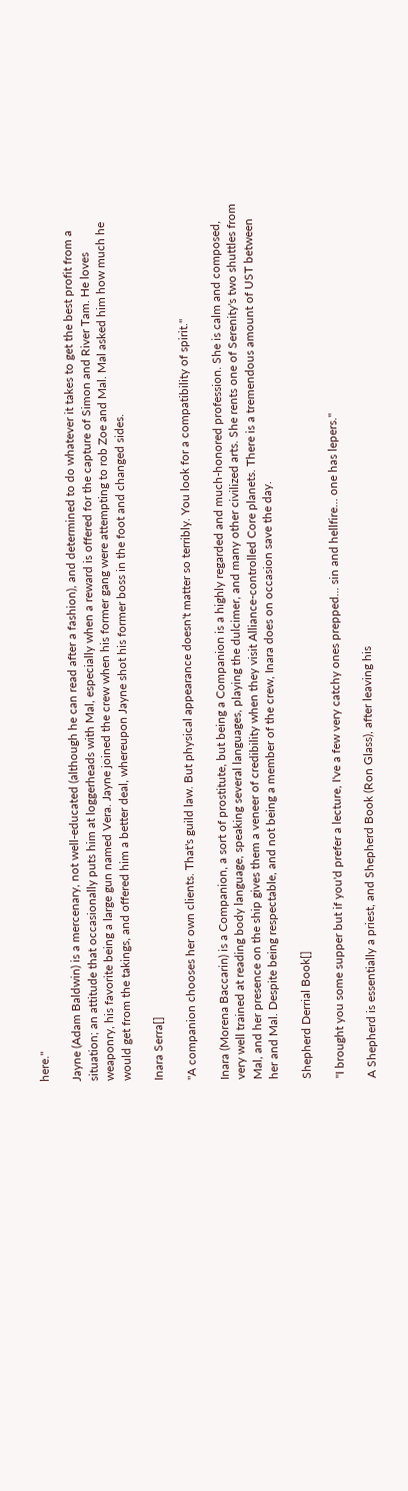here."

Jayne (Adam Baldwin) is a mercenary, not well-educated (although he can read after a fashion), and determined to do whatever it takes to get the best profit from a situation; an attitude that occasionally puts him at loggerheads with Mal, especially when a reward is offered for the capture of Simon and River Tam. He loves weaponry, his favorite being a large gun named Vera. Jayne joined the crew when his former gang were attempting to rob Zoe and Mal. Mal asked him how much he would get from the takings, and offered him a better deal, whereupon Jayne shot his former boss in the foot and changed sides.

Inara Serra[]

"A companion chooses her own clients. That's guild law. But physical appearance doesn't matter so terribly. You look for a compatibility of spirit."

Inara (Morena Baccarin) is a Companion, a sort of prostitute, but being a Companion is a highly regarded and much-honored profession. She is calm and composed, very well trained at reading body language, speaking several languages, playing the dulcimer, and many other civilized arts. She rents one of Serenity's two shuttles from Mal, and her presence on the ship gives them a veneer of credibility when they visit Alliance-controlled Core planets. There is a tremendous amount of UST between her and Mal. Despite being respectable, and not being a member of the crew, Inara does on occasion save the day.

Shepherd Derrial Book[]

"I brought you some supper but if you'd prefer a lecture, I've a few very catchy ones prepped... sin and hellfire... one has lepers."

A Shepherd is essentially a priest, and Shepherd Book (Ron Glass), after leaving his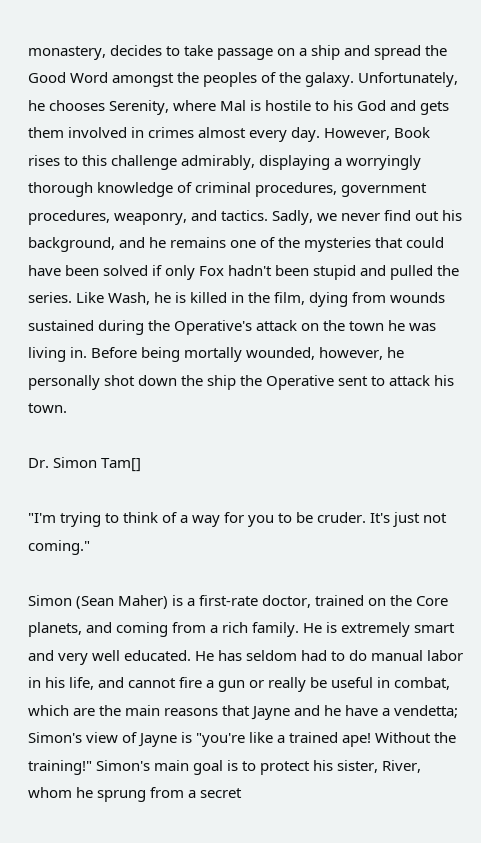monastery, decides to take passage on a ship and spread the Good Word amongst the peoples of the galaxy. Unfortunately, he chooses Serenity, where Mal is hostile to his God and gets them involved in crimes almost every day. However, Book rises to this challenge admirably, displaying a worryingly thorough knowledge of criminal procedures, government procedures, weaponry, and tactics. Sadly, we never find out his background, and he remains one of the mysteries that could have been solved if only Fox hadn't been stupid and pulled the series. Like Wash, he is killed in the film, dying from wounds sustained during the Operative's attack on the town he was living in. Before being mortally wounded, however, he personally shot down the ship the Operative sent to attack his town.

Dr. Simon Tam[]

"I'm trying to think of a way for you to be cruder. It's just not coming."

Simon (Sean Maher) is a first-rate doctor, trained on the Core planets, and coming from a rich family. He is extremely smart and very well educated. He has seldom had to do manual labor in his life, and cannot fire a gun or really be useful in combat, which are the main reasons that Jayne and he have a vendetta; Simon's view of Jayne is "you're like a trained ape! Without the training!" Simon's main goal is to protect his sister, River, whom he sprung from a secret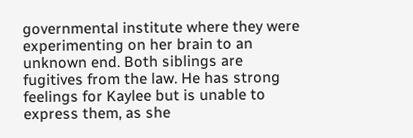governmental institute where they were experimenting on her brain to an unknown end. Both siblings are fugitives from the law. He has strong feelings for Kaylee but is unable to express them, as she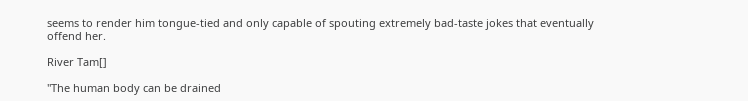seems to render him tongue-tied and only capable of spouting extremely bad-taste jokes that eventually offend her.

River Tam[]

"The human body can be drained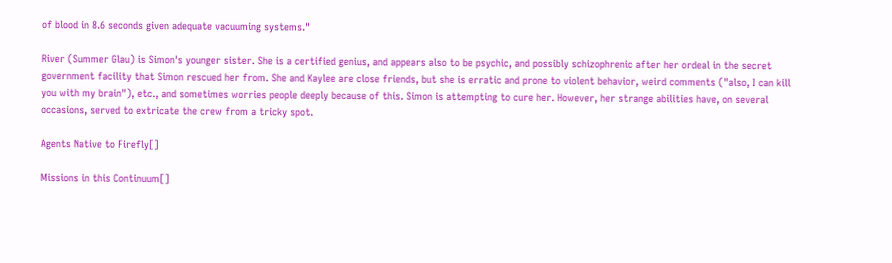of blood in 8.6 seconds given adequate vacuuming systems."

River (Summer Glau) is Simon's younger sister. She is a certified genius, and appears also to be psychic, and possibly schizophrenic after her ordeal in the secret government facility that Simon rescued her from. She and Kaylee are close friends, but she is erratic and prone to violent behavior, weird comments ("also, I can kill you with my brain"), etc., and sometimes worries people deeply because of this. Simon is attempting to cure her. However, her strange abilities have, on several occasions, served to extricate the crew from a tricky spot.

Agents Native to Firefly[]

Missions in this Continuum[]